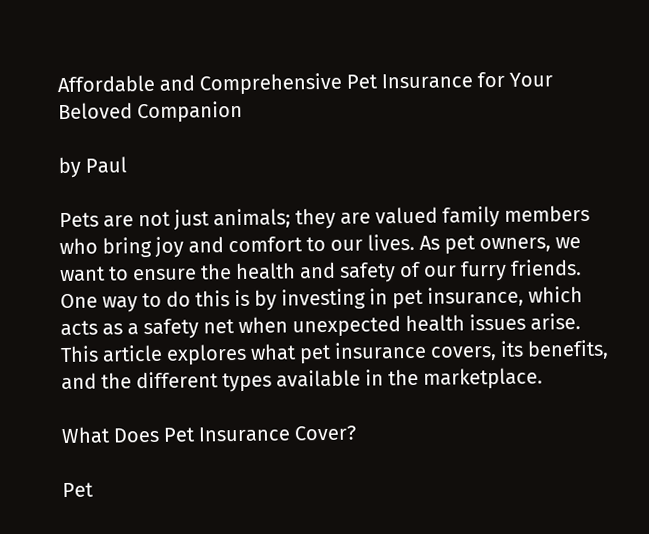Affordable and Comprehensive Pet Insurance for Your Beloved Companion

by Paul

Pets are not just animals; they are valued family members who bring joy and comfort to our lives. As pet owners, we want to ensure the health and safety of our furry friends. One way to do this is by investing in pet insurance, which acts as a safety net when unexpected health issues arise. This article explores what pet insurance covers, its benefits, and the different types available in the marketplace.

What Does Pet Insurance Cover?

Pet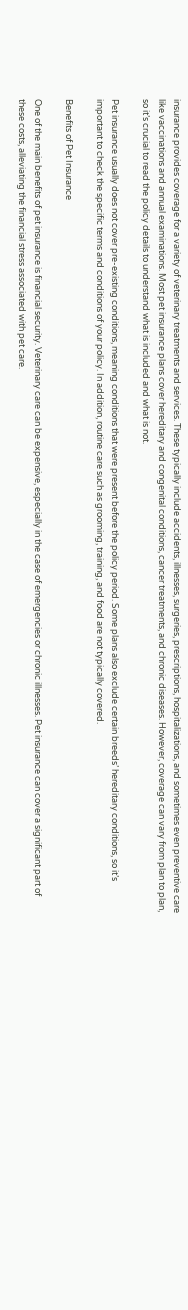insurance provides coverage for a variety of veterinary treatments and services. These typically include accidents, illnesses, surgeries, prescriptions, hospitalizations, and sometimes even preventive care like vaccinations and annual examinations. Most pet insurance plans cover hereditary and congenital conditions, cancer treatments, and chronic diseases. However, coverage can vary from plan to plan, so it’s crucial to read the policy details to understand what is included and what is not.

Pet insurance usually does not cover pre-existing conditions, meaning conditions that were present before the policy period. Some plans also exclude certain breeds’ hereditary conditions, so it’s important to check the specific terms and conditions of your policy. In addition, routine care such as grooming, training, and food are not typically covered.

Benefits of Pet Insurance

One of the main benefits of pet insurance is financial security. Veterinary care can be expensive, especially in the case of emergencies or chronic illnesses. Pet insurance can cover a significant part of these costs, alleviating the financial stress associated with pet care.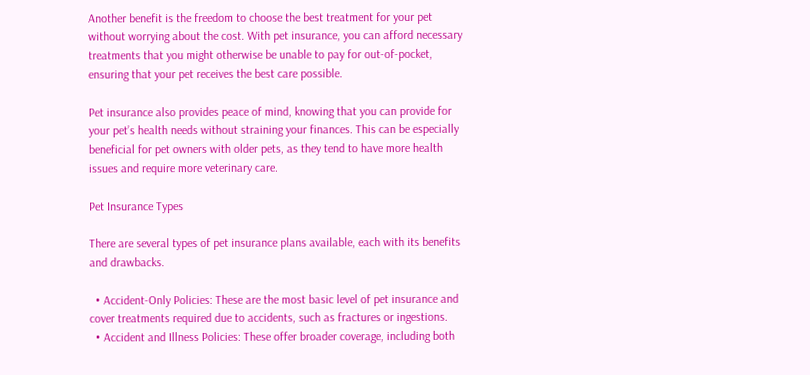Another benefit is the freedom to choose the best treatment for your pet without worrying about the cost. With pet insurance, you can afford necessary treatments that you might otherwise be unable to pay for out-of-pocket, ensuring that your pet receives the best care possible.

Pet insurance also provides peace of mind, knowing that you can provide for your pet’s health needs without straining your finances. This can be especially beneficial for pet owners with older pets, as they tend to have more health issues and require more veterinary care.

Pet Insurance Types

There are several types of pet insurance plans available, each with its benefits and drawbacks.

  • Accident-Only Policies: These are the most basic level of pet insurance and cover treatments required due to accidents, such as fractures or ingestions.
  • Accident and Illness Policies: These offer broader coverage, including both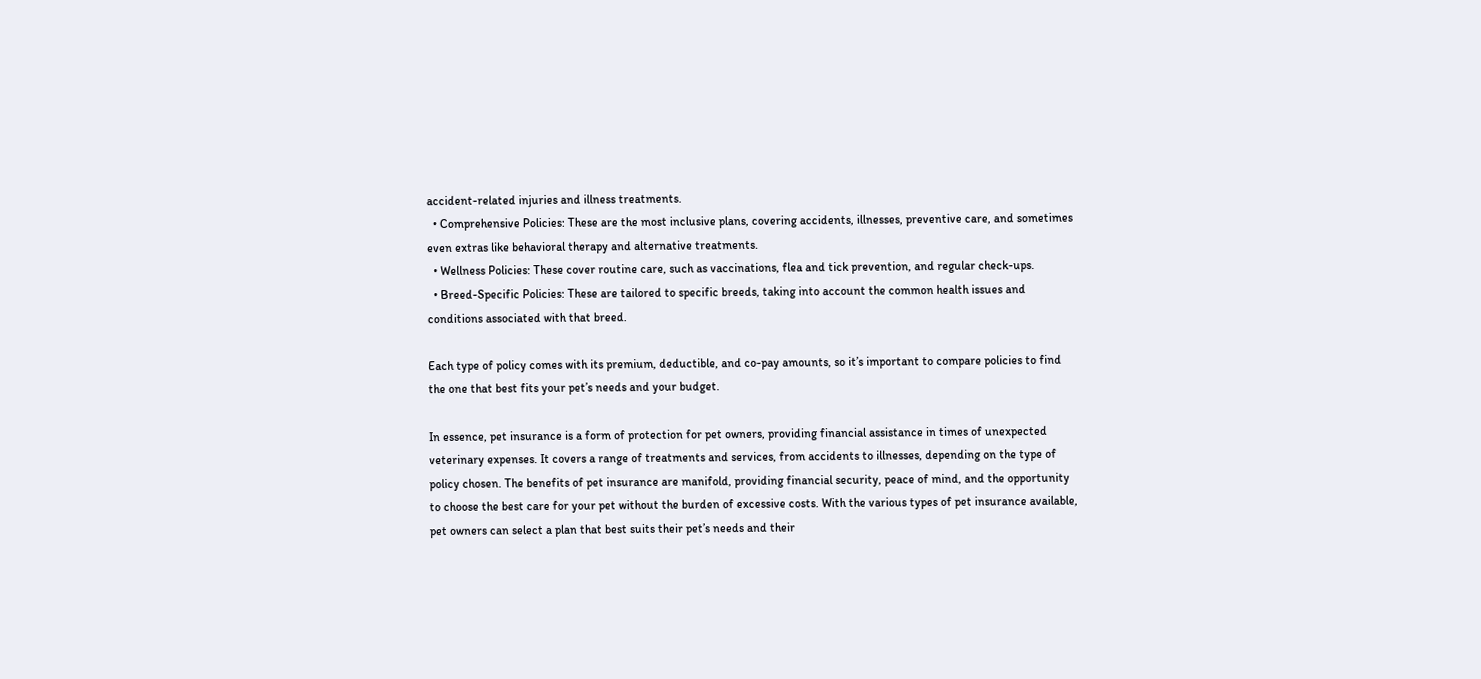accident-related injuries and illness treatments.
  • Comprehensive Policies: These are the most inclusive plans, covering accidents, illnesses, preventive care, and sometimes even extras like behavioral therapy and alternative treatments.
  • Wellness Policies: These cover routine care, such as vaccinations, flea and tick prevention, and regular check-ups.
  • Breed-Specific Policies: These are tailored to specific breeds, taking into account the common health issues and conditions associated with that breed.

Each type of policy comes with its premium, deductible, and co-pay amounts, so it’s important to compare policies to find the one that best fits your pet’s needs and your budget.

In essence, pet insurance is a form of protection for pet owners, providing financial assistance in times of unexpected veterinary expenses. It covers a range of treatments and services, from accidents to illnesses, depending on the type of policy chosen. The benefits of pet insurance are manifold, providing financial security, peace of mind, and the opportunity to choose the best care for your pet without the burden of excessive costs. With the various types of pet insurance available, pet owners can select a plan that best suits their pet’s needs and their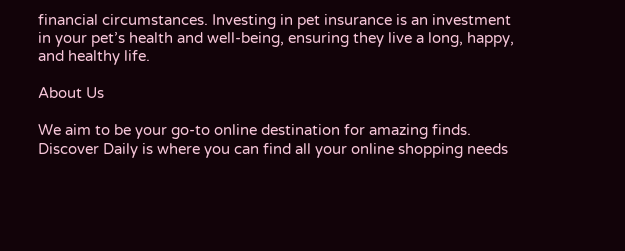financial circumstances. Investing in pet insurance is an investment in your pet’s health and well-being, ensuring they live a long, happy, and healthy life.

About Us

We aim to be your go-to online destination for amazing finds. Discover Daily is where you can find all your online shopping needs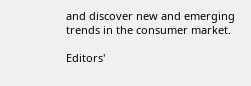and discover new and emerging trends in the consumer market.

Editors'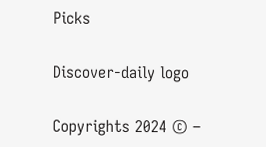Picks

Discover-daily logo

Copyrights 2024 © –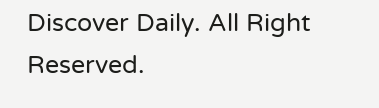Discover Daily. All Right Reserved.